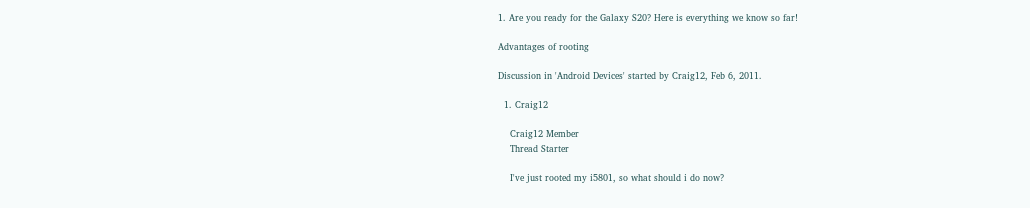1. Are you ready for the Galaxy S20? Here is everything we know so far!

Advantages of rooting

Discussion in 'Android Devices' started by Craig12, Feb 6, 2011.

  1. Craig12

    Craig12 Member
    Thread Starter

    I've just rooted my i5801, so what should i do now?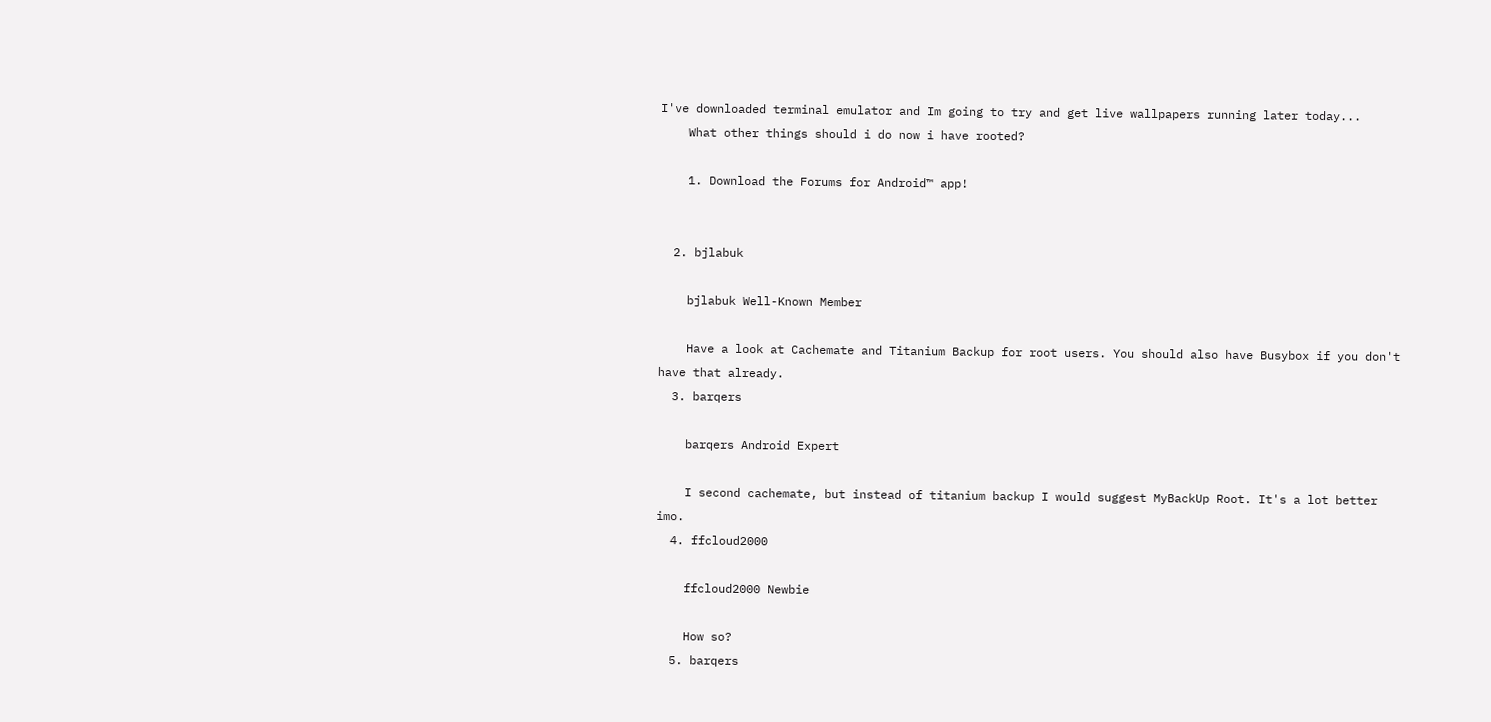I've downloaded terminal emulator and Im going to try and get live wallpapers running later today...
    What other things should i do now i have rooted?

    1. Download the Forums for Android™ app!


  2. bjlabuk

    bjlabuk Well-Known Member

    Have a look at Cachemate and Titanium Backup for root users. You should also have Busybox if you don't have that already.
  3. barqers

    barqers Android Expert

    I second cachemate, but instead of titanium backup I would suggest MyBackUp Root. It's a lot better imo.
  4. ffcloud2000

    ffcloud2000 Newbie

    How so?
  5. barqers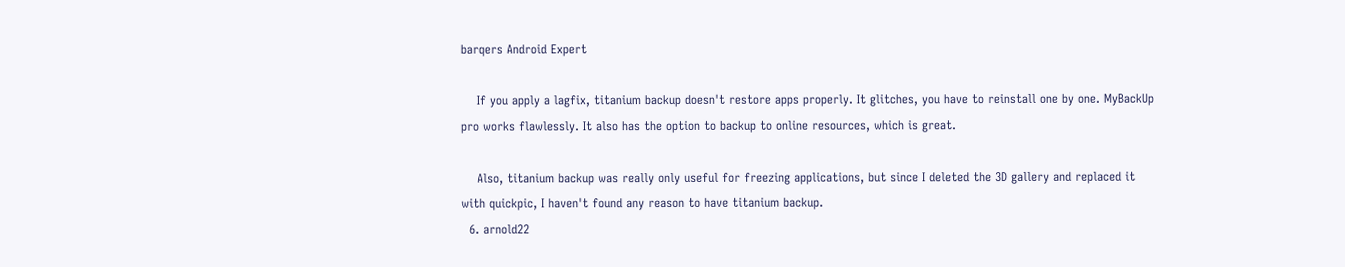barqers Android Expert

    If you apply a lagfix, titanium backup doesn't restore apps properly. It glitches, you have to reinstall one by one. MyBackUp pro works flawlessly. It also has the option to backup to online resources, which is great.

    Also, titanium backup was really only useful for freezing applications, but since I deleted the 3D gallery and replaced it with quickpic, I haven't found any reason to have titanium backup.
  6. arnold22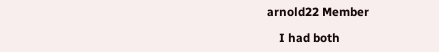arnold22 Member

    I had both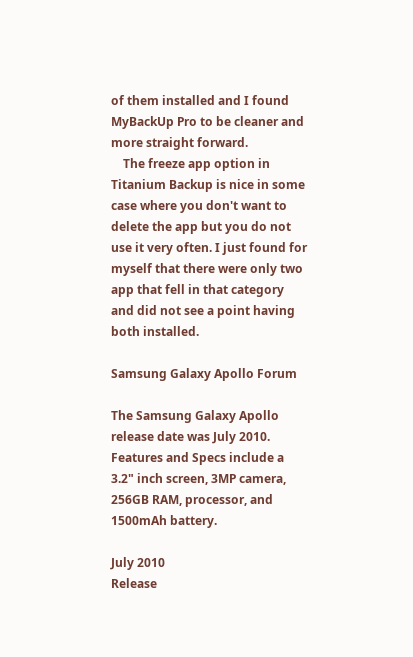of them installed and I found MyBackUp Pro to be cleaner and more straight forward.
    The freeze app option in Titanium Backup is nice in some case where you don't want to delete the app but you do not use it very often. I just found for myself that there were only two app that fell in that category and did not see a point having both installed.

Samsung Galaxy Apollo Forum

The Samsung Galaxy Apollo release date was July 2010. Features and Specs include a 3.2" inch screen, 3MP camera, 256GB RAM, processor, and 1500mAh battery.

July 2010
Release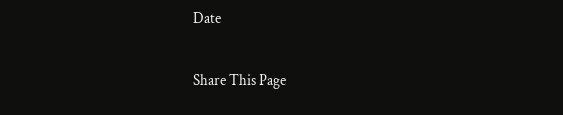Date

Share This Page